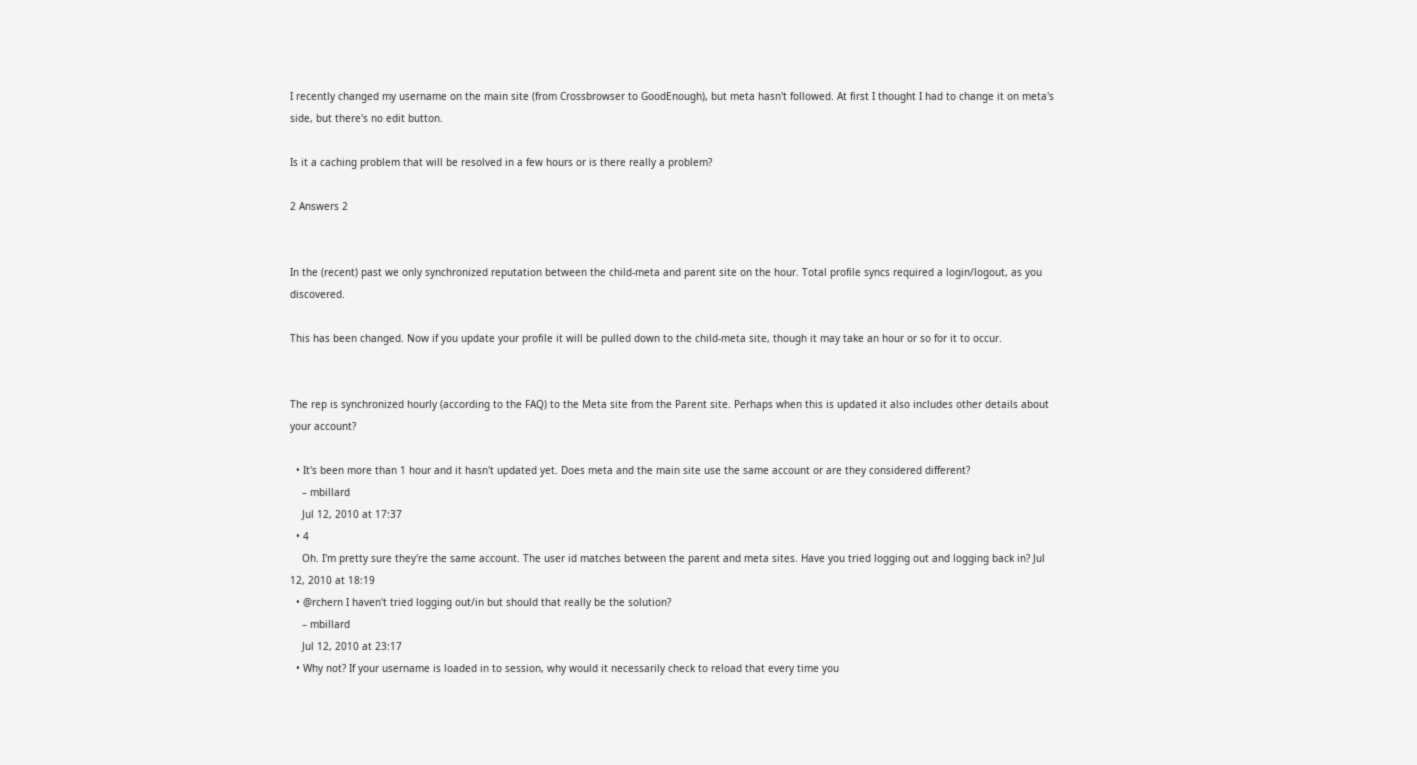I recently changed my username on the main site (from Crossbrowser to GoodEnough), but meta hasn't followed. At first I thought I had to change it on meta's side, but there's no edit button.

Is it a caching problem that will be resolved in a few hours or is there really a problem?

2 Answers 2


In the (recent) past we only synchronized reputation between the child-meta and parent site on the hour. Total profile syncs required a login/logout, as you discovered.

This has been changed. Now if you update your profile it will be pulled down to the child-meta site, though it may take an hour or so for it to occur.


The rep is synchronized hourly (according to the FAQ) to the Meta site from the Parent site. Perhaps when this is updated it also includes other details about your account?

  • It's been more than 1 hour and it hasn't updated yet. Does meta and the main site use the same account or are they considered different?
    – mbillard
    Jul 12, 2010 at 17:37
  • 4
    Oh. I'm pretty sure they're the same account. The user id matches between the parent and meta sites. Have you tried logging out and logging back in? Jul 12, 2010 at 18:19
  • @rchern I haven't tried logging out/in but should that really be the solution?
    – mbillard
    Jul 12, 2010 at 23:17
  • Why not? If your username is loaded in to session, why would it necessarily check to reload that every time you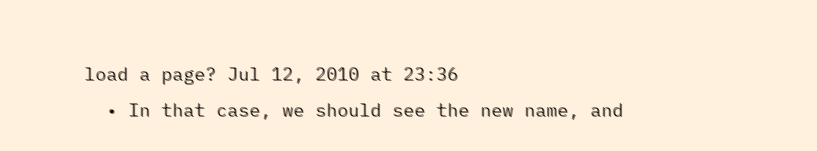load a page? Jul 12, 2010 at 23:36
  • In that case, we should see the new name, and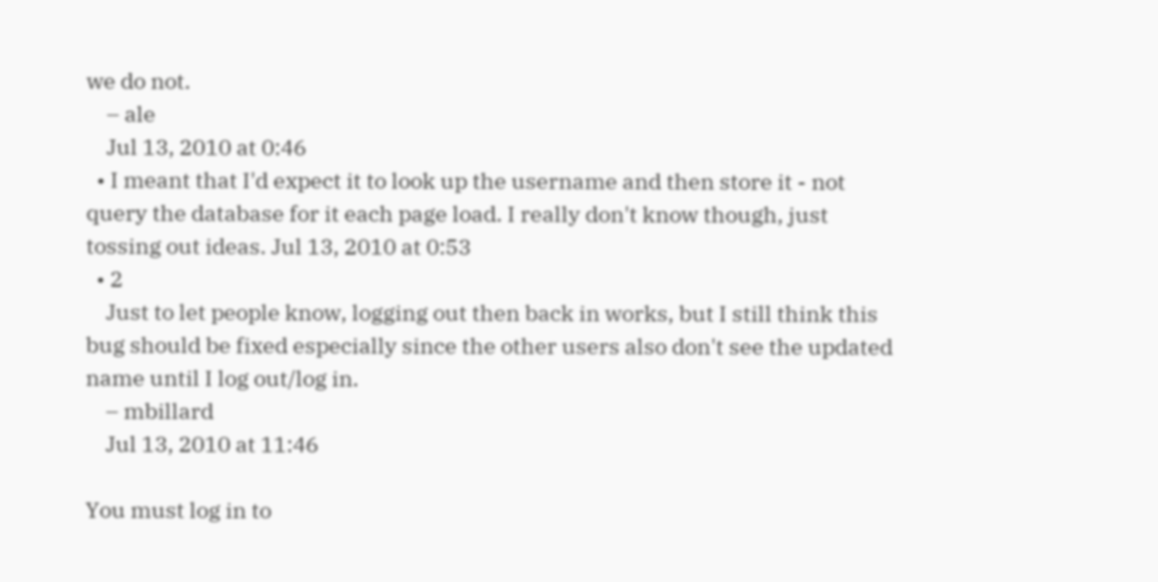we do not.
    – ale
    Jul 13, 2010 at 0:46
  • I meant that I'd expect it to look up the username and then store it - not query the database for it each page load. I really don't know though, just tossing out ideas. Jul 13, 2010 at 0:53
  • 2
    Just to let people know, logging out then back in works, but I still think this bug should be fixed especially since the other users also don't see the updated name until I log out/log in.
    – mbillard
    Jul 13, 2010 at 11:46

You must log in to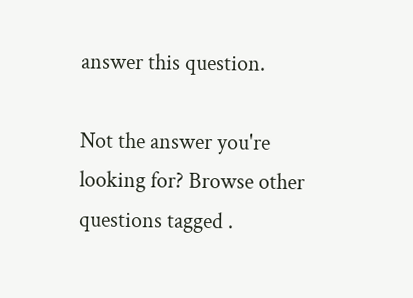answer this question.

Not the answer you're looking for? Browse other questions tagged .